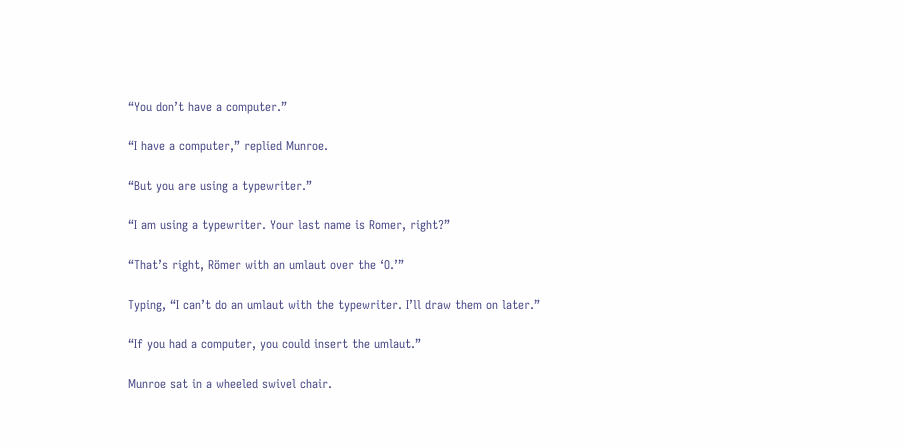“You don’t have a computer.”

“I have a computer,” replied Munroe.

“But you are using a typewriter.”

“I am using a typewriter. Your last name is Romer, right?”

“That’s right, Römer with an umlaut over the ‘O.’”

Typing, “I can’t do an umlaut with the typewriter. I’ll draw them on later.”

“If you had a computer, you could insert the umlaut.”

Munroe sat in a wheeled swivel chair.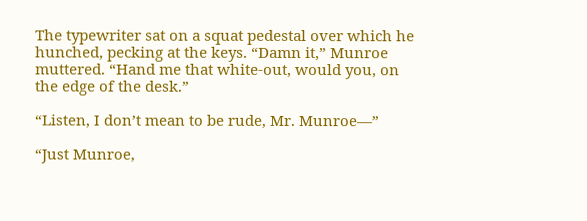The typewriter sat on a squat pedestal over which he hunched, pecking at the keys. “Damn it,” Munroe muttered. “Hand me that white-out, would you, on the edge of the desk.”

“Listen, I don’t mean to be rude, Mr. Munroe—”

“Just Munroe,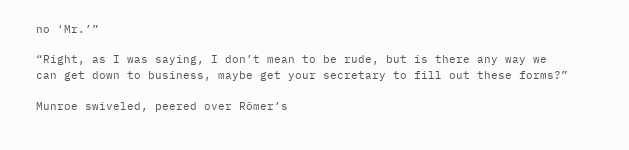no ‘Mr.’”

“Right, as I was saying, I don’t mean to be rude, but is there any way we can get down to business, maybe get your secretary to fill out these forms?”

Munroe swiveled, peered over Römer’s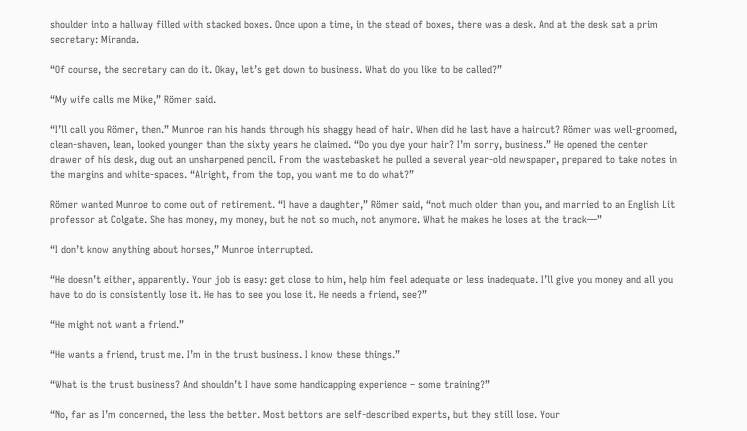shoulder into a hallway filled with stacked boxes. Once upon a time, in the stead of boxes, there was a desk. And at the desk sat a prim secretary: Miranda.

“Of course, the secretary can do it. Okay, let’s get down to business. What do you like to be called?”

“My wife calls me Mike,” Römer said.

“I’ll call you Römer, then.” Munroe ran his hands through his shaggy head of hair. When did he last have a haircut? Römer was well-groomed, clean-shaven, lean, looked younger than the sixty years he claimed. “Do you dye your hair? I’m sorry, business.” He opened the center drawer of his desk, dug out an unsharpened pencil. From the wastebasket he pulled a several year-old newspaper, prepared to take notes in the margins and white-spaces. “Alright, from the top, you want me to do what?”

Römer wanted Munroe to come out of retirement. “I have a daughter,” Römer said, “not much older than you, and married to an English Lit professor at Colgate. She has money, my money, but he not so much, not anymore. What he makes he loses at the track—”

“I don’t know anything about horses,” Munroe interrupted.

“He doesn’t either, apparently. Your job is easy: get close to him, help him feel adequate or less inadequate. I’ll give you money and all you have to do is consistently lose it. He has to see you lose it. He needs a friend, see?”

“He might not want a friend.”

“He wants a friend, trust me. I’m in the trust business. I know these things.”

“What is the trust business? And shouldn’t I have some handicapping experience – some training?”

“No, far as I’m concerned, the less the better. Most bettors are self-described experts, but they still lose. Your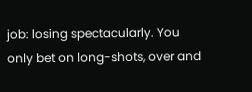job: losing spectacularly. You only bet on long-shots, over and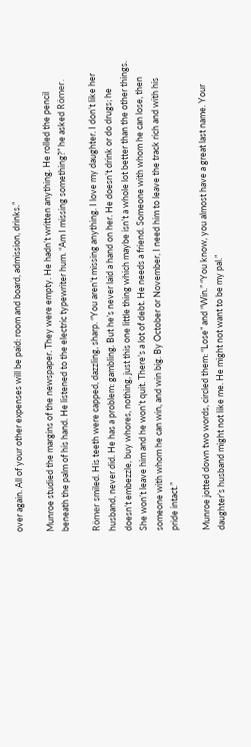over again. All of your other expenses will be paid: room and board, admission, drinks.”

Munroe studied the margins of the newspaper. They were empty. He hadn’t written anything. He rolled the pencil beneath the palm of his hand. He listened to the electric typewriter hum. “Am I missing something?” he asked Römer.

Römer smiled. His teeth were capped, dazzling, sharp. “You aren’t missing anything. I love my daughter. I don’t like her husband, never did. He has a problem: gambling. But he’s never laid a hand on her. He doesn’t drink or do drugs; he doesn’t embezzle, buy whores, nothing, just this one little thing which maybe isn’t a whole lot better than the other things. She won’t leave him and he won’t quit. There’s a lot of debt. He needs a friend. Someone with whom he can lose, then someone with whom he can win, and win big. By October or November, I need him to leave the track rich and with his pride intact.”

Munroe jotted down two words, circled them: “Lose” and “Win.” “You know, you almost have a great last name. Your daughter’s husband might not like me. He might not want to be my pal.”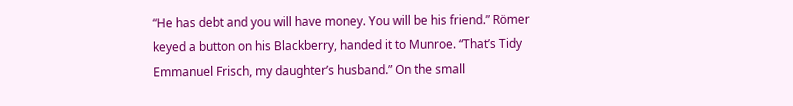“He has debt and you will have money. You will be his friend.” Römer keyed a button on his Blackberry, handed it to Munroe. “That’s Tidy Emmanuel Frisch, my daughter’s husband.” On the small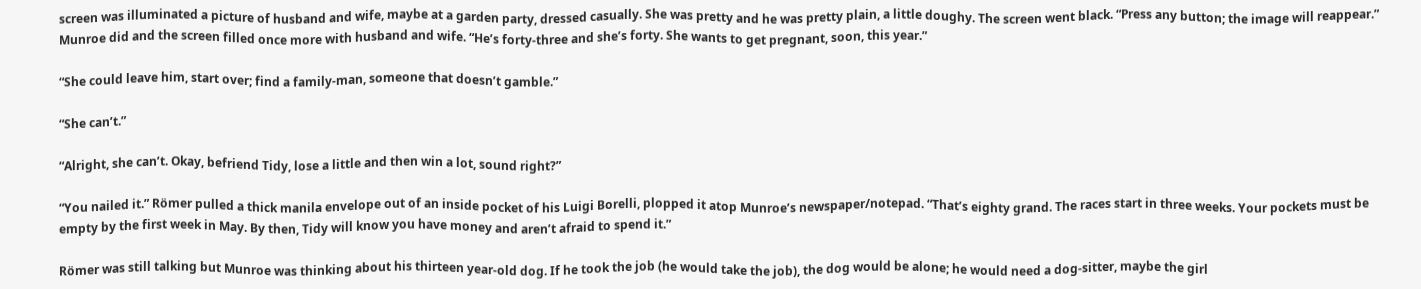screen was illuminated a picture of husband and wife, maybe at a garden party, dressed casually. She was pretty and he was pretty plain, a little doughy. The screen went black. “Press any button; the image will reappear.” Munroe did and the screen filled once more with husband and wife. “He’s forty-three and she’s forty. She wants to get pregnant, soon, this year.”

“She could leave him, start over; find a family-man, someone that doesn’t gamble.”

“She can’t.”

“Alright, she can’t. Okay, befriend Tidy, lose a little and then win a lot, sound right?”

“You nailed it.” Römer pulled a thick manila envelope out of an inside pocket of his Luigi Borelli, plopped it atop Munroe’s newspaper/notepad. “That’s eighty grand. The races start in three weeks. Your pockets must be empty by the first week in May. By then, Tidy will know you have money and aren’t afraid to spend it.”

Römer was still talking but Munroe was thinking about his thirteen year-old dog. If he took the job (he would take the job), the dog would be alone; he would need a dog-sitter, maybe the girl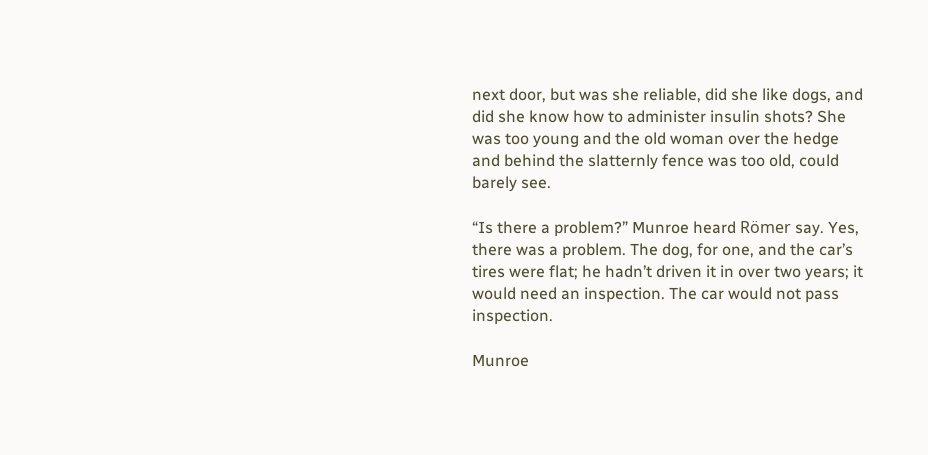next door, but was she reliable, did she like dogs, and did she know how to administer insulin shots? She was too young and the old woman over the hedge and behind the slatternly fence was too old, could barely see.

“Is there a problem?” Munroe heard Römer say. Yes, there was a problem. The dog, for one, and the car’s tires were flat; he hadn’t driven it in over two years; it would need an inspection. The car would not pass inspection.

Munroe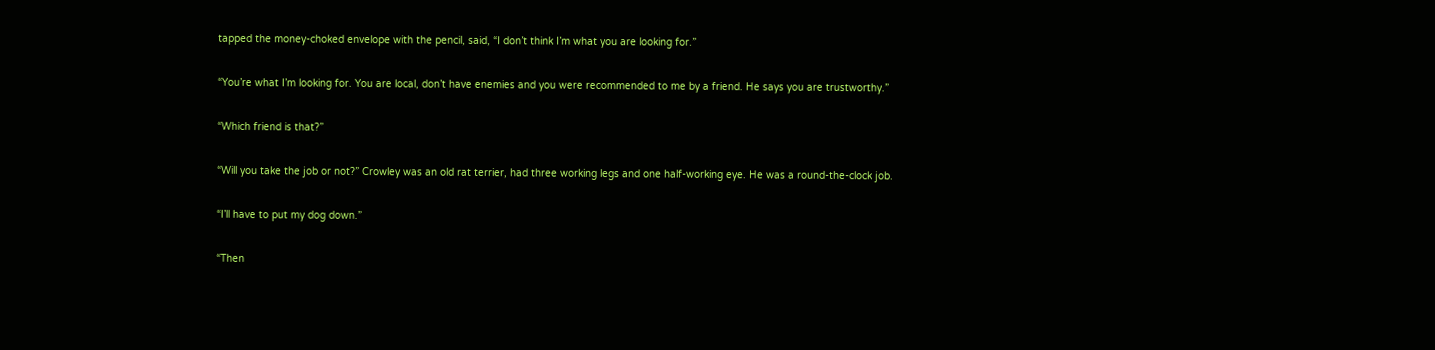tapped the money-choked envelope with the pencil, said, “I don’t think I’m what you are looking for.”

“You’re what I’m looking for. You are local, don’t have enemies and you were recommended to me by a friend. He says you are trustworthy.”

“Which friend is that?”

“Will you take the job or not?” Crowley was an old rat terrier, had three working legs and one half-working eye. He was a round-the-clock job.

“I’ll have to put my dog down.”

“Then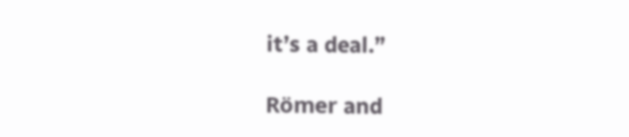it’s a deal.”

Römer and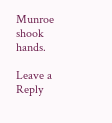Munroe shook hands.

Leave a Reply